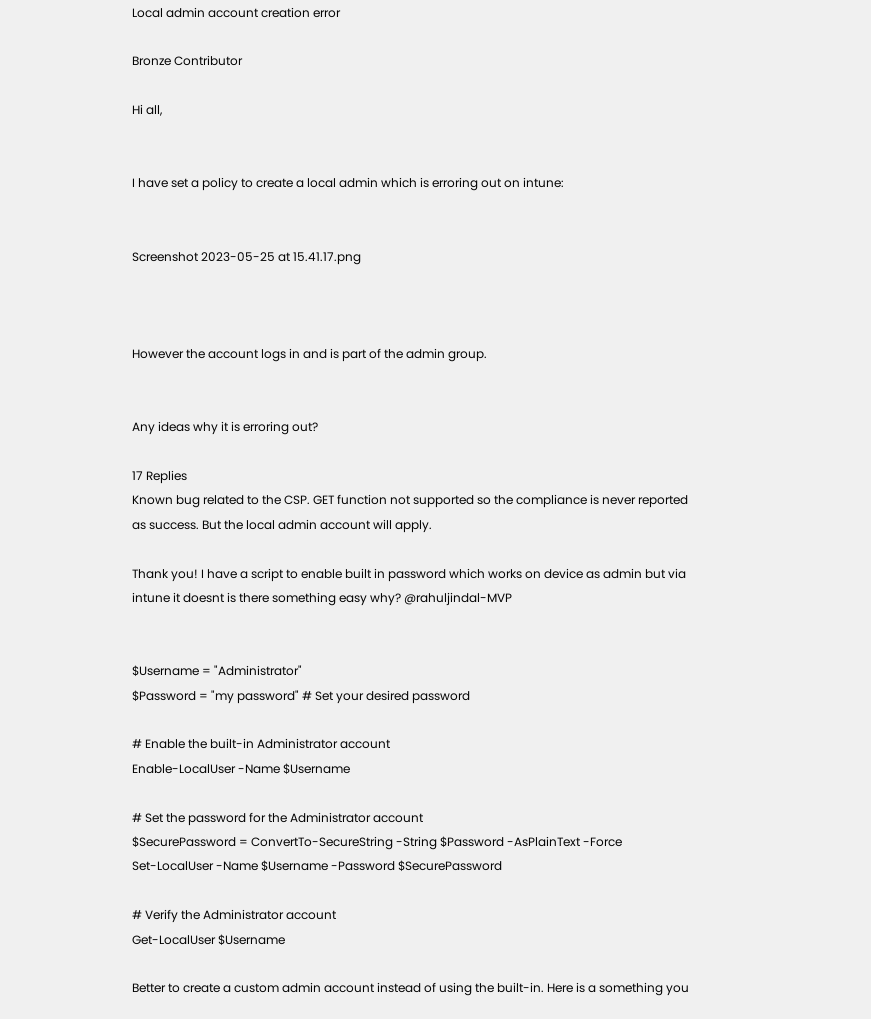Local admin account creation error

Bronze Contributor

Hi all,


I have set a policy to create a local admin which is erroring out on intune:


Screenshot 2023-05-25 at 15.41.17.png



However the account logs in and is part of the admin group.


Any ideas why it is erroring out?

17 Replies
Known bug related to the CSP. GET function not supported so the compliance is never reported as success. But the local admin account will apply.

Thank you! I have a script to enable built in password which works on device as admin but via intune it doesnt is there something easy why? @rahuljindal-MVP


$Username = "Administrator"
$Password = "my password" # Set your desired password

# Enable the built-in Administrator account
Enable-LocalUser -Name $Username

# Set the password for the Administrator account
$SecurePassword = ConvertTo-SecureString -String $Password -AsPlainText -Force
Set-LocalUser -Name $Username -Password $SecurePassword

# Verify the Administrator account
Get-LocalUser $Username

Better to create a custom admin account instead of using the built-in. Here is a something you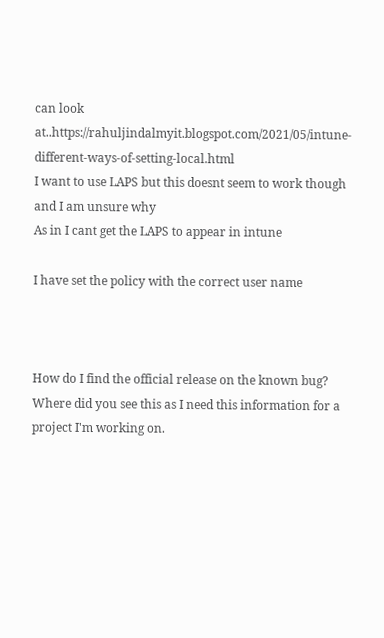can look at..https://rahuljindalmyit.blogspot.com/2021/05/intune-different-ways-of-setting-local.html
I want to use LAPS but this doesnt seem to work though and I am unsure why
As in I cant get the LAPS to appear in intune

I have set the policy with the correct user name



How do I find the official release on the known bug? Where did you see this as I need this information for a project I'm working on.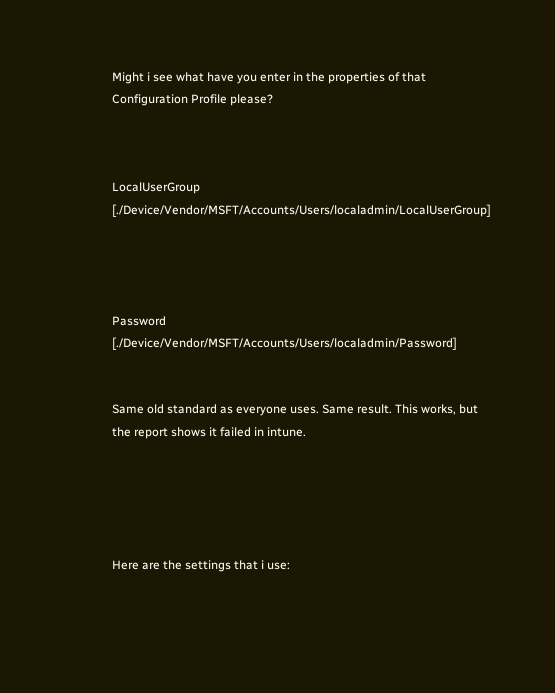Might i see what have you enter in the properties of that Configuration Profile please?



LocalUserGroup [./Device/Vendor/MSFT/Accounts/Users/localadmin/LocalUserGroup]




Password [./Device/Vendor/MSFT/Accounts/Users/localadmin/Password]


Same old standard as everyone uses. Same result. This works, but the report shows it failed in intune.





Here are the settings that i use: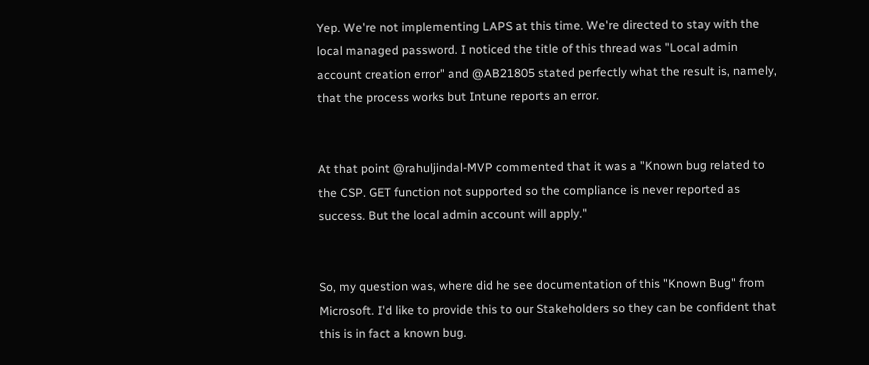Yep. We're not implementing LAPS at this time. We're directed to stay with the local managed password. I noticed the title of this thread was "Local admin account creation error" and @AB21805 stated perfectly what the result is, namely, that the process works but Intune reports an error.


At that point @rahuljindal-MVP commented that it was a "Known bug related to the CSP. GET function not supported so the compliance is never reported as success. But the local admin account will apply."


So, my question was, where did he see documentation of this "Known Bug" from Microsoft. I'd like to provide this to our Stakeholders so they can be confident that this is in fact a known bug.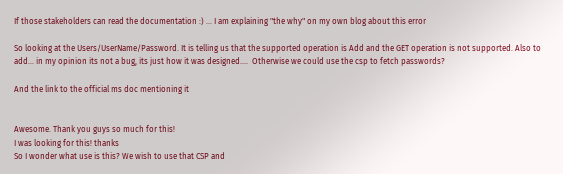If those stakeholders can read the documentation :) ... I am explaining "the why" on my own blog about this error

So looking at the Users/UserName/Password. It is telling us that the supported operation is Add and the GET operation is not supported. Also to add... in my opinion its not a bug, its just how it was designed....  Otherwise we could use the csp to fetch passwords?

And the link to the official ms doc mentioning it


Awesome. Thank you guys so much for this!
I was looking for this! thanks
So I wonder what use is this? We wish to use that CSP and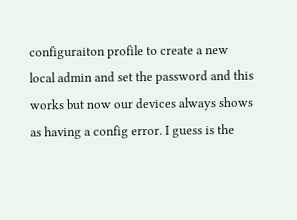configuraiton profile to create a new local admin and set the password and this works but now our devices always shows as having a config error. I guess is the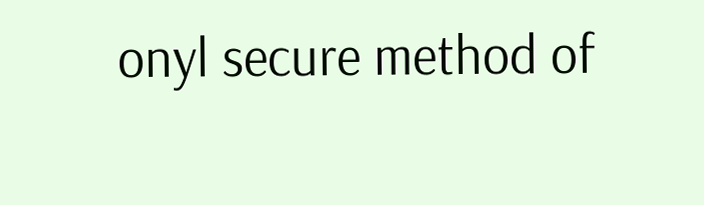onyl secure method of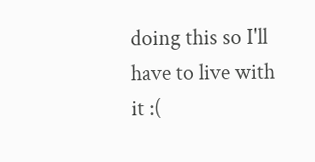doing this so I'll have to live with it :(